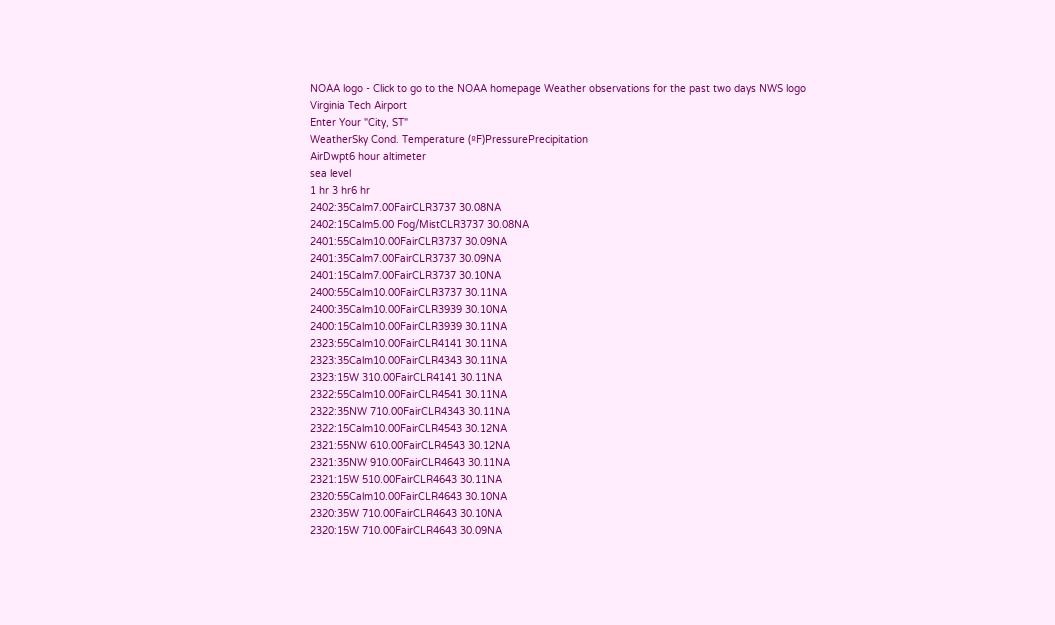NOAA logo - Click to go to the NOAA homepage Weather observations for the past two days NWS logo
Virginia Tech Airport
Enter Your "City, ST"
WeatherSky Cond. Temperature (ºF)PressurePrecipitation
AirDwpt6 hour altimeter
sea level
1 hr 3 hr6 hr
2402:35Calm7.00FairCLR3737 30.08NA
2402:15Calm5.00 Fog/MistCLR3737 30.08NA
2401:55Calm10.00FairCLR3737 30.09NA
2401:35Calm7.00FairCLR3737 30.09NA
2401:15Calm7.00FairCLR3737 30.10NA
2400:55Calm10.00FairCLR3737 30.11NA
2400:35Calm10.00FairCLR3939 30.10NA
2400:15Calm10.00FairCLR3939 30.11NA
2323:55Calm10.00FairCLR4141 30.11NA
2323:35Calm10.00FairCLR4343 30.11NA
2323:15W 310.00FairCLR4141 30.11NA
2322:55Calm10.00FairCLR4541 30.11NA
2322:35NW 710.00FairCLR4343 30.11NA
2322:15Calm10.00FairCLR4543 30.12NA
2321:55NW 610.00FairCLR4543 30.12NA
2321:35NW 910.00FairCLR4643 30.11NA
2321:15W 510.00FairCLR4643 30.11NA
2320:55Calm10.00FairCLR4643 30.10NA
2320:35W 710.00FairCLR4643 30.10NA
2320:15W 710.00FairCLR4643 30.09NA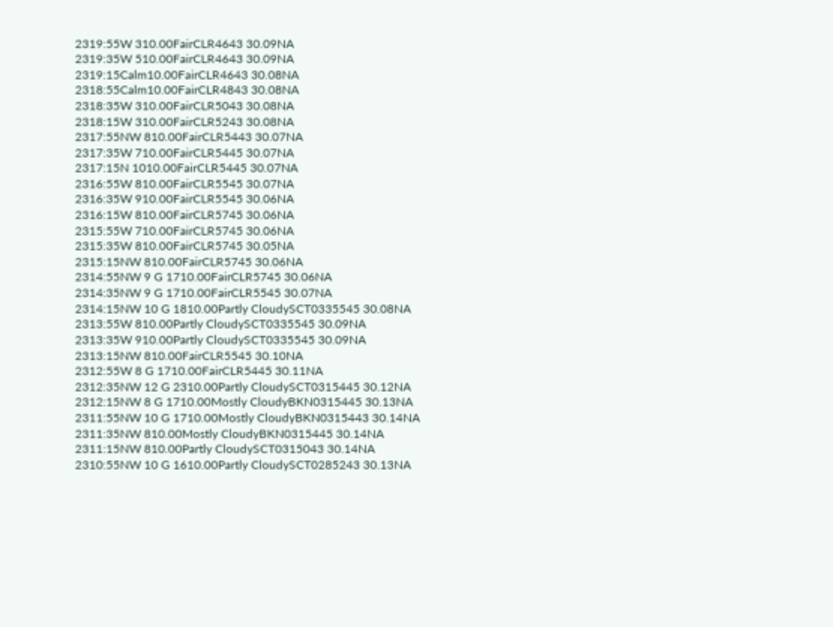2319:55W 310.00FairCLR4643 30.09NA
2319:35W 510.00FairCLR4643 30.09NA
2319:15Calm10.00FairCLR4643 30.08NA
2318:55Calm10.00FairCLR4843 30.08NA
2318:35W 310.00FairCLR5043 30.08NA
2318:15W 310.00FairCLR5243 30.08NA
2317:55NW 810.00FairCLR5443 30.07NA
2317:35W 710.00FairCLR5445 30.07NA
2317:15N 1010.00FairCLR5445 30.07NA
2316:55W 810.00FairCLR5545 30.07NA
2316:35W 910.00FairCLR5545 30.06NA
2316:15W 810.00FairCLR5745 30.06NA
2315:55W 710.00FairCLR5745 30.06NA
2315:35W 810.00FairCLR5745 30.05NA
2315:15NW 810.00FairCLR5745 30.06NA
2314:55NW 9 G 1710.00FairCLR5745 30.06NA
2314:35NW 9 G 1710.00FairCLR5545 30.07NA
2314:15NW 10 G 1810.00Partly CloudySCT0335545 30.08NA
2313:55W 810.00Partly CloudySCT0335545 30.09NA
2313:35W 910.00Partly CloudySCT0335545 30.09NA
2313:15NW 810.00FairCLR5545 30.10NA
2312:55W 8 G 1710.00FairCLR5445 30.11NA
2312:35NW 12 G 2310.00Partly CloudySCT0315445 30.12NA
2312:15NW 8 G 1710.00Mostly CloudyBKN0315445 30.13NA
2311:55NW 10 G 1710.00Mostly CloudyBKN0315443 30.14NA
2311:35NW 810.00Mostly CloudyBKN0315445 30.14NA
2311:15NW 810.00Partly CloudySCT0315043 30.14NA
2310:55NW 10 G 1610.00Partly CloudySCT0285243 30.13NA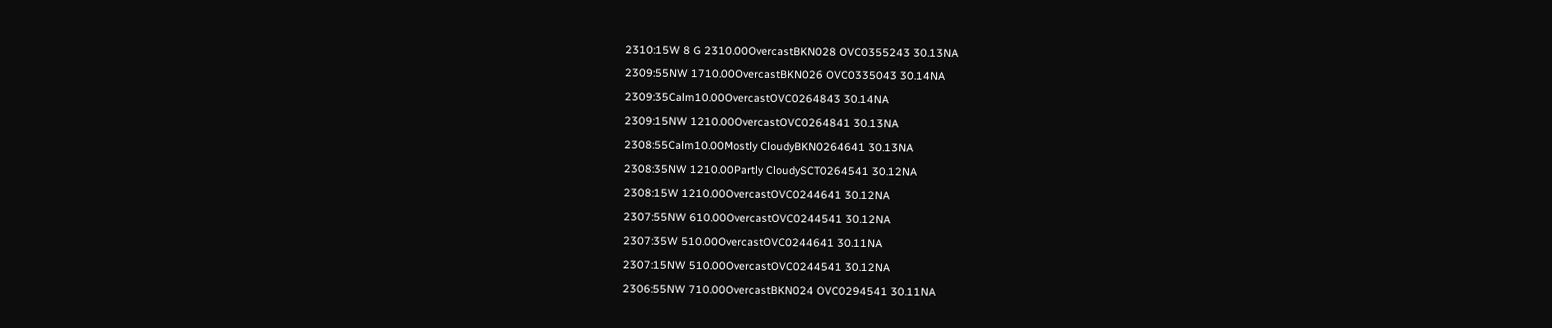2310:15W 8 G 2310.00OvercastBKN028 OVC0355243 30.13NA
2309:55NW 1710.00OvercastBKN026 OVC0335043 30.14NA
2309:35Calm10.00OvercastOVC0264843 30.14NA
2309:15NW 1210.00OvercastOVC0264841 30.13NA
2308:55Calm10.00Mostly CloudyBKN0264641 30.13NA
2308:35NW 1210.00Partly CloudySCT0264541 30.12NA
2308:15W 1210.00OvercastOVC0244641 30.12NA
2307:55NW 610.00OvercastOVC0244541 30.12NA
2307:35W 510.00OvercastOVC0244641 30.11NA
2307:15NW 510.00OvercastOVC0244541 30.12NA
2306:55NW 710.00OvercastBKN024 OVC0294541 30.11NA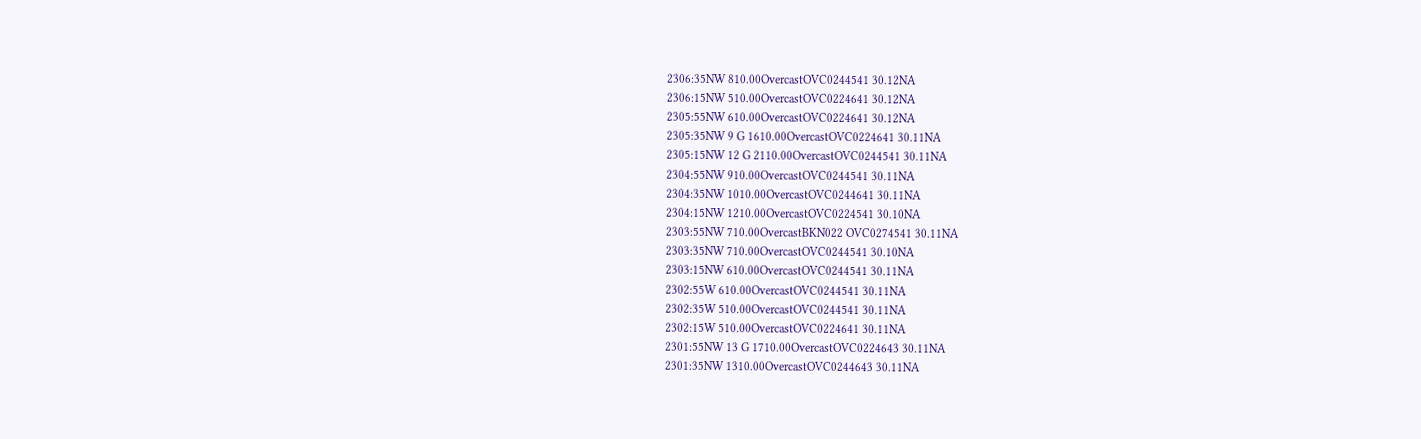2306:35NW 810.00OvercastOVC0244541 30.12NA
2306:15NW 510.00OvercastOVC0224641 30.12NA
2305:55NW 610.00OvercastOVC0224641 30.12NA
2305:35NW 9 G 1610.00OvercastOVC0224641 30.11NA
2305:15NW 12 G 2110.00OvercastOVC0244541 30.11NA
2304:55NW 910.00OvercastOVC0244541 30.11NA
2304:35NW 1010.00OvercastOVC0244641 30.11NA
2304:15NW 1210.00OvercastOVC0224541 30.10NA
2303:55NW 710.00OvercastBKN022 OVC0274541 30.11NA
2303:35NW 710.00OvercastOVC0244541 30.10NA
2303:15NW 610.00OvercastOVC0244541 30.11NA
2302:55W 610.00OvercastOVC0244541 30.11NA
2302:35W 510.00OvercastOVC0244541 30.11NA
2302:15W 510.00OvercastOVC0224641 30.11NA
2301:55NW 13 G 1710.00OvercastOVC0224643 30.11NA
2301:35NW 1310.00OvercastOVC0244643 30.11NA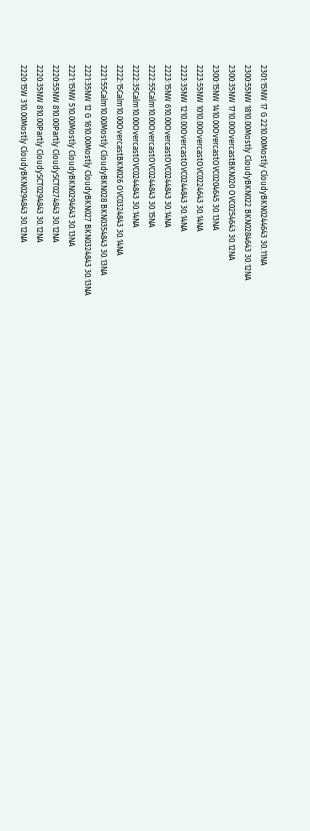2301:15NW 17 G 2210.00Mostly CloudyBKN0244643 30.11NA
2300:55NW 1810.00Mostly CloudyBKN022 BKN0284643 30.12NA
2300:35NW 1710.00OvercastBKN020 OVC0254643 30.12NA
2300:15NW 1410.00OvercastOVC0204645 30.13NA
2223:55NW 1010.00OvercastOVC0224643 30.14NA
2223:35NW 1210.00OvercastOVC0244843 30.14NA
2223:15NW 610.00OvercastOVC0244843 30.14NA
2222:55Calm10.00OvercastOVC0244843 30.15NA
2222:35Calm10.00OvercastOVC0244843 30.14NA
2222:15Calm10.00OvercastBKN026 OVC0324843 30.14NA
2221:55Calm10.00Mostly CloudyBKN028 BKN0354843 30.13NA
2221:35NW 12 G 1610.00Mostly CloudyBKN027 BKN0324843 30.13NA
2221:15NW 510.00Mostly CloudyBKN0294643 30.13NA
2220:55NW 810.00Partly CloudySCT0274843 30.12NA
2220:35NW 810.00Partly CloudySCT0294843 30.12NA
2220:15W 310.00Mostly CloudyBKN0294843 30.12NA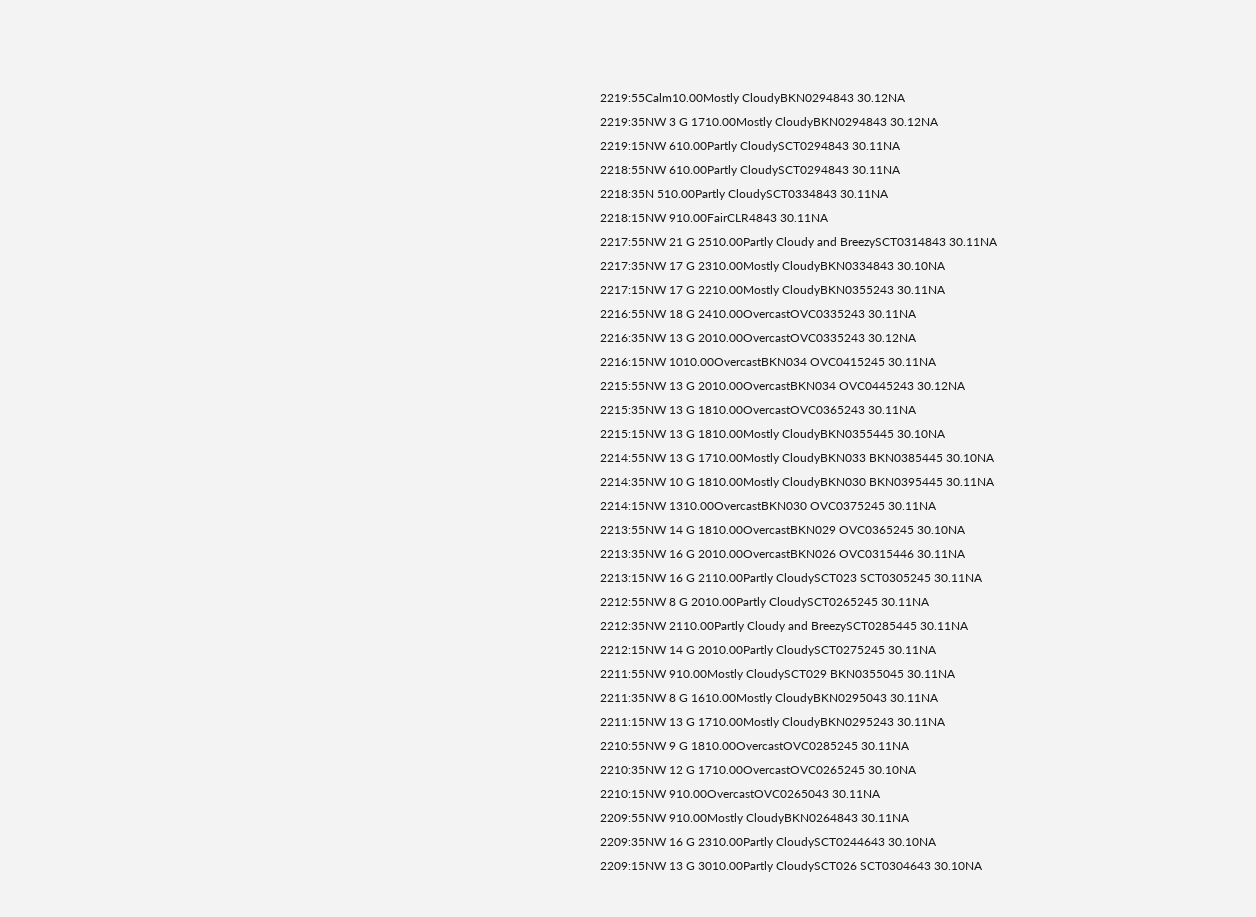2219:55Calm10.00Mostly CloudyBKN0294843 30.12NA
2219:35NW 3 G 1710.00Mostly CloudyBKN0294843 30.12NA
2219:15NW 610.00Partly CloudySCT0294843 30.11NA
2218:55NW 610.00Partly CloudySCT0294843 30.11NA
2218:35N 510.00Partly CloudySCT0334843 30.11NA
2218:15NW 910.00FairCLR4843 30.11NA
2217:55NW 21 G 2510.00Partly Cloudy and BreezySCT0314843 30.11NA
2217:35NW 17 G 2310.00Mostly CloudyBKN0334843 30.10NA
2217:15NW 17 G 2210.00Mostly CloudyBKN0355243 30.11NA
2216:55NW 18 G 2410.00OvercastOVC0335243 30.11NA
2216:35NW 13 G 2010.00OvercastOVC0335243 30.12NA
2216:15NW 1010.00OvercastBKN034 OVC0415245 30.11NA
2215:55NW 13 G 2010.00OvercastBKN034 OVC0445243 30.12NA
2215:35NW 13 G 1810.00OvercastOVC0365243 30.11NA
2215:15NW 13 G 1810.00Mostly CloudyBKN0355445 30.10NA
2214:55NW 13 G 1710.00Mostly CloudyBKN033 BKN0385445 30.10NA
2214:35NW 10 G 1810.00Mostly CloudyBKN030 BKN0395445 30.11NA
2214:15NW 1310.00OvercastBKN030 OVC0375245 30.11NA
2213:55NW 14 G 1810.00OvercastBKN029 OVC0365245 30.10NA
2213:35NW 16 G 2010.00OvercastBKN026 OVC0315446 30.11NA
2213:15NW 16 G 2110.00Partly CloudySCT023 SCT0305245 30.11NA
2212:55NW 8 G 2010.00Partly CloudySCT0265245 30.11NA
2212:35NW 2110.00Partly Cloudy and BreezySCT0285445 30.11NA
2212:15NW 14 G 2010.00Partly CloudySCT0275245 30.11NA
2211:55NW 910.00Mostly CloudySCT029 BKN0355045 30.11NA
2211:35NW 8 G 1610.00Mostly CloudyBKN0295043 30.11NA
2211:15NW 13 G 1710.00Mostly CloudyBKN0295243 30.11NA
2210:55NW 9 G 1810.00OvercastOVC0285245 30.11NA
2210:35NW 12 G 1710.00OvercastOVC0265245 30.10NA
2210:15NW 910.00OvercastOVC0265043 30.11NA
2209:55NW 910.00Mostly CloudyBKN0264843 30.11NA
2209:35NW 16 G 2310.00Partly CloudySCT0244643 30.10NA
2209:15NW 13 G 3010.00Partly CloudySCT026 SCT0304643 30.10NA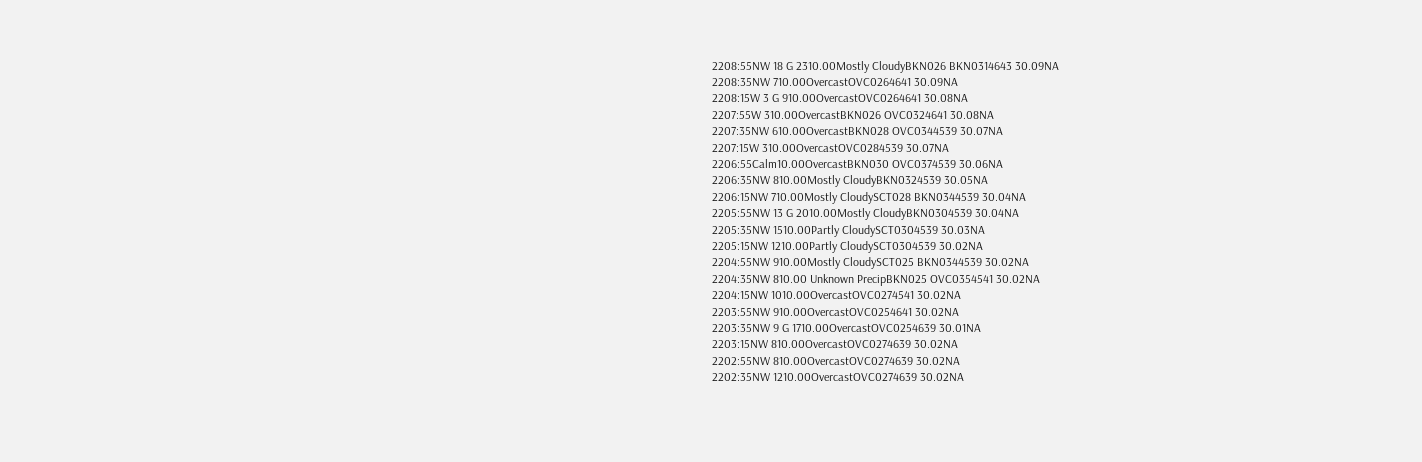2208:55NW 18 G 2310.00Mostly CloudyBKN026 BKN0314643 30.09NA
2208:35NW 710.00OvercastOVC0264641 30.09NA
2208:15W 3 G 910.00OvercastOVC0264641 30.08NA
2207:55W 310.00OvercastBKN026 OVC0324641 30.08NA
2207:35NW 610.00OvercastBKN028 OVC0344539 30.07NA
2207:15W 310.00OvercastOVC0284539 30.07NA
2206:55Calm10.00OvercastBKN030 OVC0374539 30.06NA
2206:35NW 810.00Mostly CloudyBKN0324539 30.05NA
2206:15NW 710.00Mostly CloudySCT028 BKN0344539 30.04NA
2205:55NW 13 G 2010.00Mostly CloudyBKN0304539 30.04NA
2205:35NW 1510.00Partly CloudySCT0304539 30.03NA
2205:15NW 1210.00Partly CloudySCT0304539 30.02NA
2204:55NW 910.00Mostly CloudySCT025 BKN0344539 30.02NA
2204:35NW 810.00 Unknown PrecipBKN025 OVC0354541 30.02NA
2204:15NW 1010.00OvercastOVC0274541 30.02NA
2203:55NW 910.00OvercastOVC0254641 30.02NA
2203:35NW 9 G 1710.00OvercastOVC0254639 30.01NA
2203:15NW 810.00OvercastOVC0274639 30.02NA
2202:55NW 810.00OvercastOVC0274639 30.02NA
2202:35NW 1210.00OvercastOVC0274639 30.02NA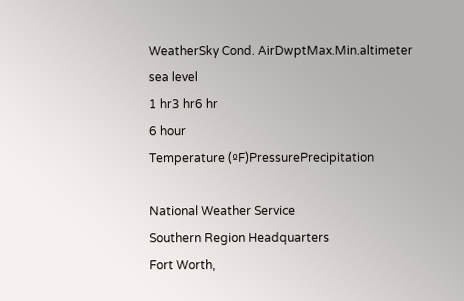WeatherSky Cond. AirDwptMax.Min.altimeter
sea level
1 hr3 hr6 hr
6 hour
Temperature (ºF)PressurePrecipitation

National Weather Service
Southern Region Headquarters
Fort Worth,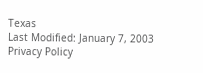Texas
Last Modified: January 7, 2003
Privacy Policy